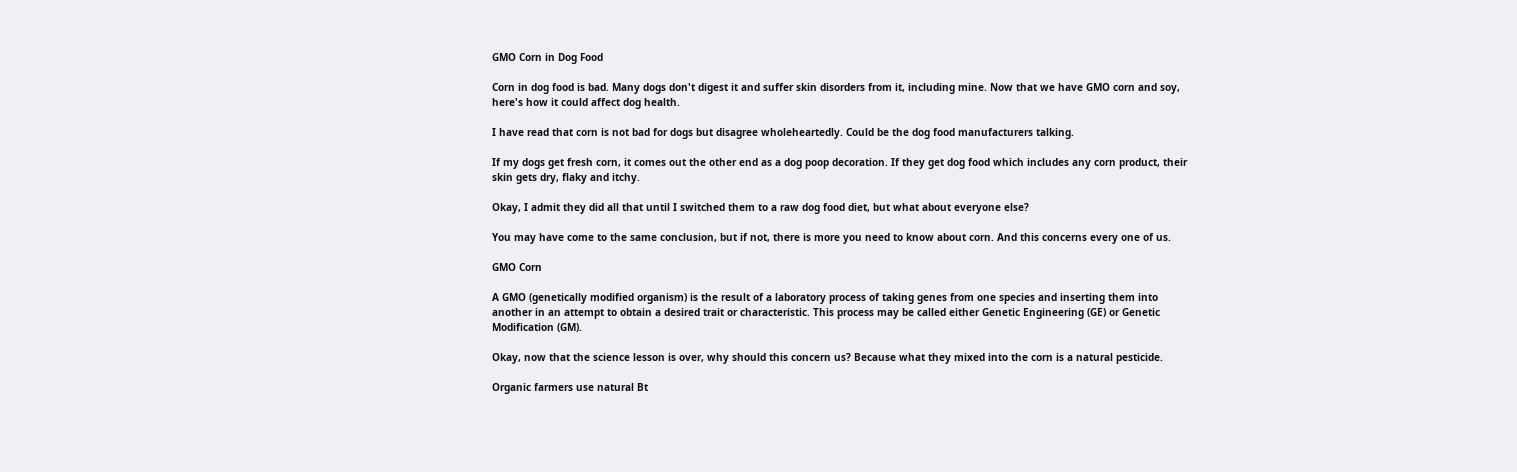GMO Corn in Dog Food

Corn in dog food is bad. Many dogs don't digest it and suffer skin disorders from it, including mine. Now that we have GMO corn and soy, here's how it could affect dog health.

I have read that corn is not bad for dogs but disagree wholeheartedly. Could be the dog food manufacturers talking.

If my dogs get fresh corn, it comes out the other end as a dog poop decoration. If they get dog food which includes any corn product, their skin gets dry, flaky and itchy.

Okay, I admit they did all that until I switched them to a raw dog food diet, but what about everyone else?

You may have come to the same conclusion, but if not, there is more you need to know about corn. And this concerns every one of us.

GMO Corn

A GMO (genetically modified organism) is the result of a laboratory process of taking genes from one species and inserting them into another in an attempt to obtain a desired trait or characteristic. This process may be called either Genetic Engineering (GE) or Genetic Modification (GM).

Okay, now that the science lesson is over, why should this concern us? Because what they mixed into the corn is a natural pesticide.

Organic farmers use natural Bt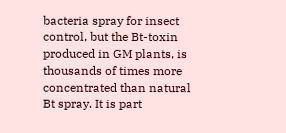bacteria spray for insect control, but the Bt-toxin produced in GM plants, is thousands of times more concentrated than natural Bt spray. It is part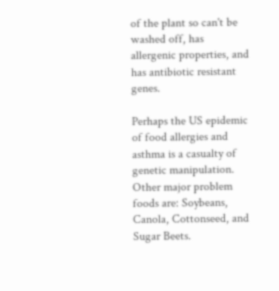of the plant so can't be washed off, has allergenic properties, and has antibiotic resistant genes.

Perhaps the US epidemic of food allergies and asthma is a casualty of genetic manipulation. Other major problem foods are: Soybeans, Canola, Cottonseed, and Sugar Beets.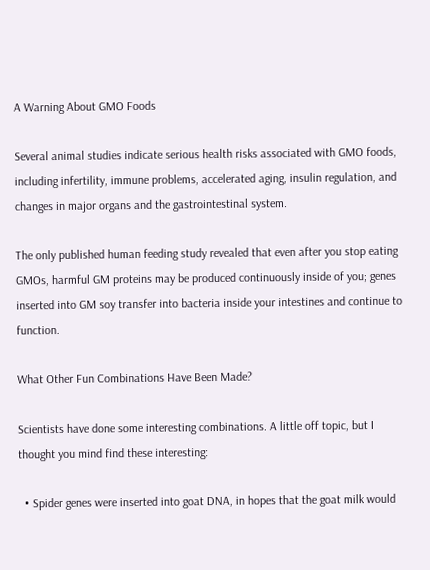A Warning About GMO Foods

Several animal studies indicate serious health risks associated with GMO foods, including infertility, immune problems, accelerated aging, insulin regulation, and changes in major organs and the gastrointestinal system.

The only published human feeding study revealed that even after you stop eating GMOs, harmful GM proteins may be produced continuously inside of you; genes inserted into GM soy transfer into bacteria inside your intestines and continue to function.

What Other Fun Combinations Have Been Made?

Scientists have done some interesting combinations. A little off topic, but I thought you mind find these interesting:

  • Spider genes were inserted into goat DNA, in hopes that the goat milk would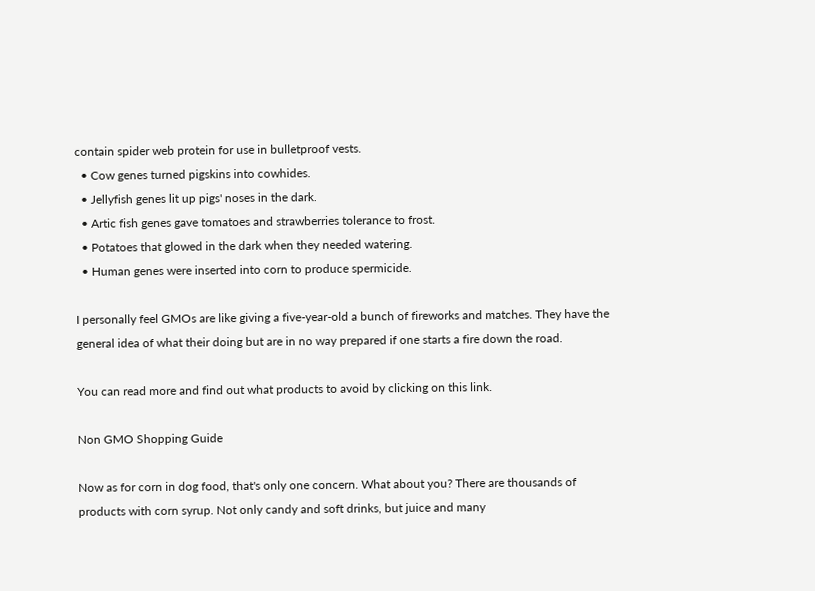contain spider web protein for use in bulletproof vests.
  • Cow genes turned pigskins into cowhides.
  • Jellyfish genes lit up pigs' noses in the dark.
  • Artic fish genes gave tomatoes and strawberries tolerance to frost.
  • Potatoes that glowed in the dark when they needed watering.
  • Human genes were inserted into corn to produce spermicide.

I personally feel GMOs are like giving a five-year-old a bunch of fireworks and matches. They have the general idea of what their doing but are in no way prepared if one starts a fire down the road.

You can read more and find out what products to avoid by clicking on this link.

Non GMO Shopping Guide

Now as for corn in dog food, that's only one concern. What about you? There are thousands of products with corn syrup. Not only candy and soft drinks, but juice and many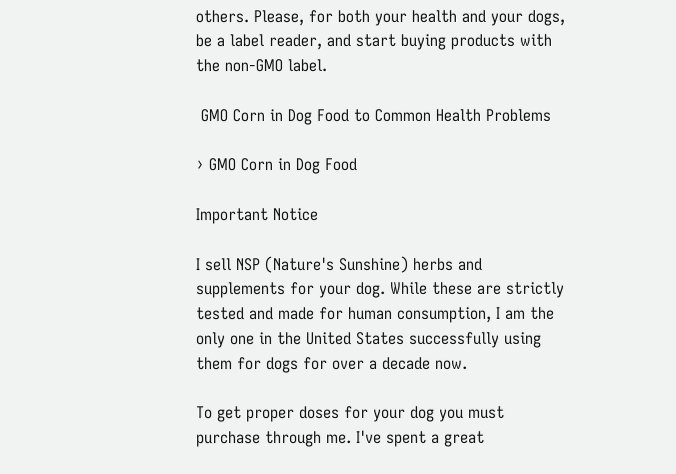others. Please, for both your health and your dogs, be a label reader, and start buying products with the non-GMO label.

 GMO Corn in Dog Food to Common Health Problems

› GMO Corn in Dog Food

Important Notice

I sell NSP (Nature's Sunshine) herbs and supplements for your dog. While these are strictly tested and made for human consumption, I am the only one in the United States successfully using them for dogs for over a decade now.

To get proper doses for your dog you must purchase through me. I've spent a great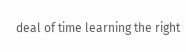deal of time learning the right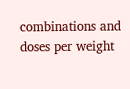combinations and doses per weight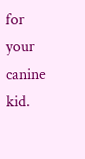for your canine kid.